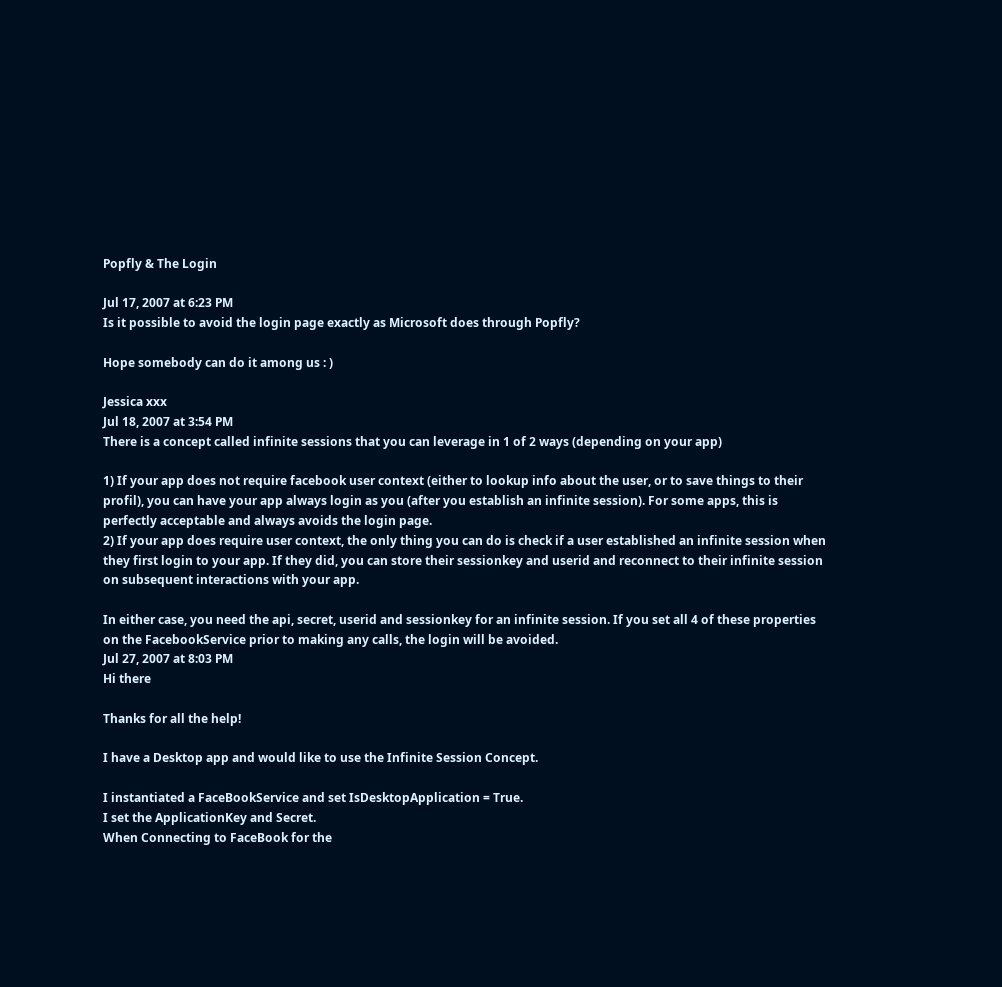Popfly & The Login

Jul 17, 2007 at 6:23 PM
Is it possible to avoid the login page exactly as Microsoft does through Popfly?

Hope somebody can do it among us : )

Jessica xxx
Jul 18, 2007 at 3:54 PM
There is a concept called infinite sessions that you can leverage in 1 of 2 ways (depending on your app)

1) If your app does not require facebook user context (either to lookup info about the user, or to save things to their profil), you can have your app always login as you (after you establish an infinite session). For some apps, this is perfectly acceptable and always avoids the login page.
2) If your app does require user context, the only thing you can do is check if a user established an infinite session when they first login to your app. If they did, you can store their sessionkey and userid and reconnect to their infinite session on subsequent interactions with your app.

In either case, you need the api, secret, userid and sessionkey for an infinite session. If you set all 4 of these properties on the FacebookService prior to making any calls, the login will be avoided.
Jul 27, 2007 at 8:03 PM
Hi there

Thanks for all the help!

I have a Desktop app and would like to use the Infinite Session Concept.

I instantiated a FaceBookService and set IsDesktopApplication = True.
I set the ApplicationKey and Secret.
When Connecting to FaceBook for the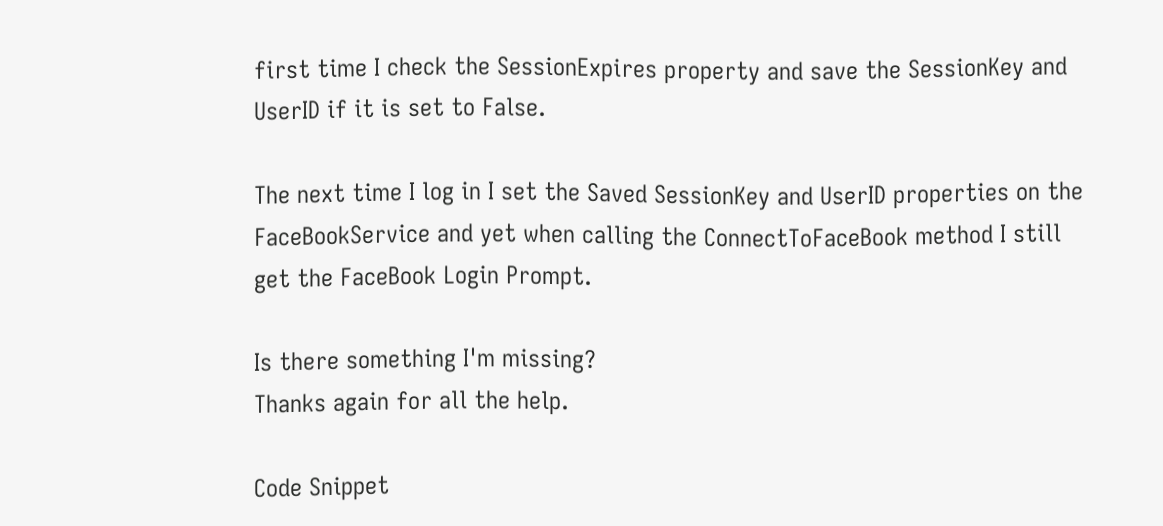first time I check the SessionExpires property and save the SessionKey and UserID if it is set to False.

The next time I log in I set the Saved SessionKey and UserID properties on the FaceBookService and yet when calling the ConnectToFaceBook method I still get the FaceBook Login Prompt.

Is there something I'm missing?
Thanks again for all the help.

Code Snippet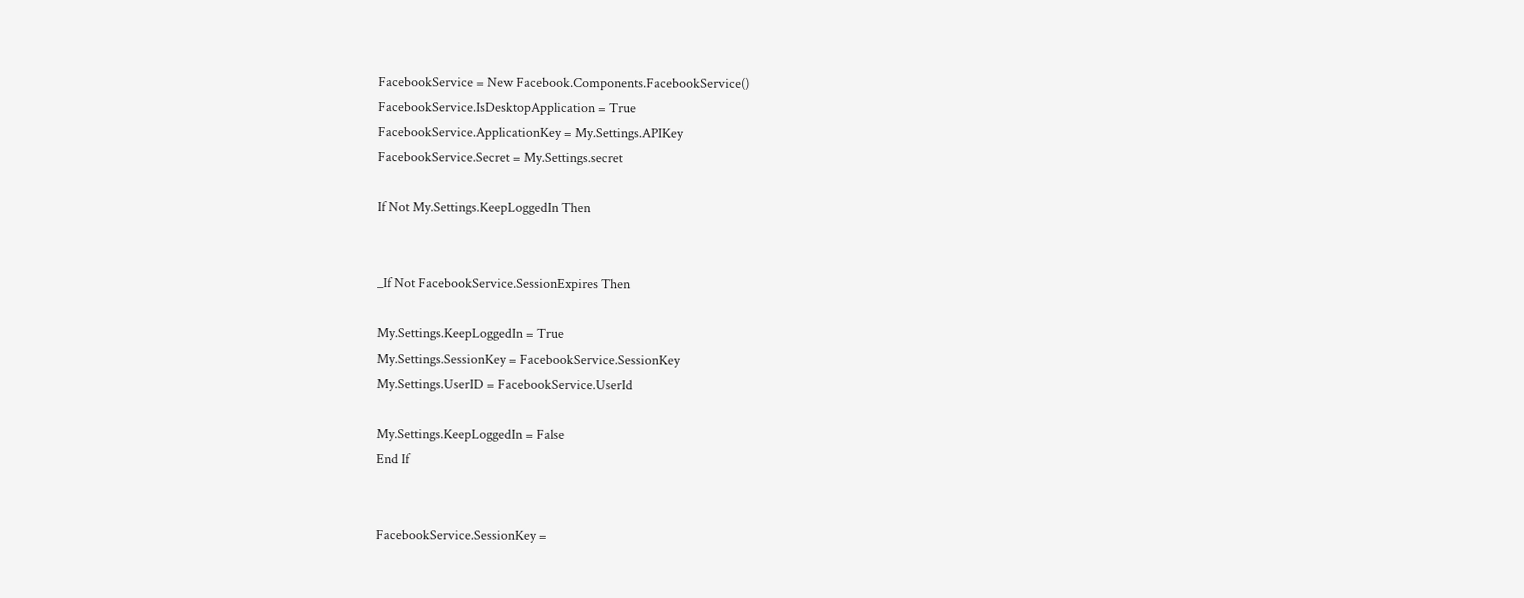FacebookService = New Facebook.Components.FacebookService()
FacebookService.IsDesktopApplication = True
FacebookService.ApplicationKey = My.Settings.APIKey
FacebookService.Secret = My.Settings.secret

If Not My.Settings.KeepLoggedIn Then


_If Not FacebookService.SessionExpires Then

My.Settings.KeepLoggedIn = True
My.Settings.SessionKey = FacebookService.SessionKey
My.Settings.UserID = FacebookService.UserId

My.Settings.KeepLoggedIn = False
End If


FacebookService.SessionKey =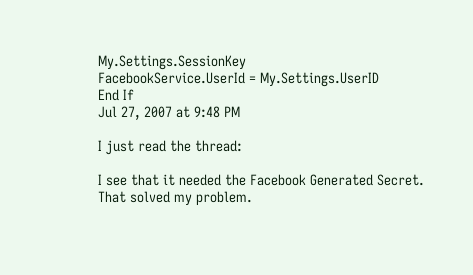My.Settings.SessionKey
FacebookService.UserId = My.Settings.UserID
End If
Jul 27, 2007 at 9:48 PM

I just read the thread:

I see that it needed the Facebook Generated Secret.
That solved my problem.